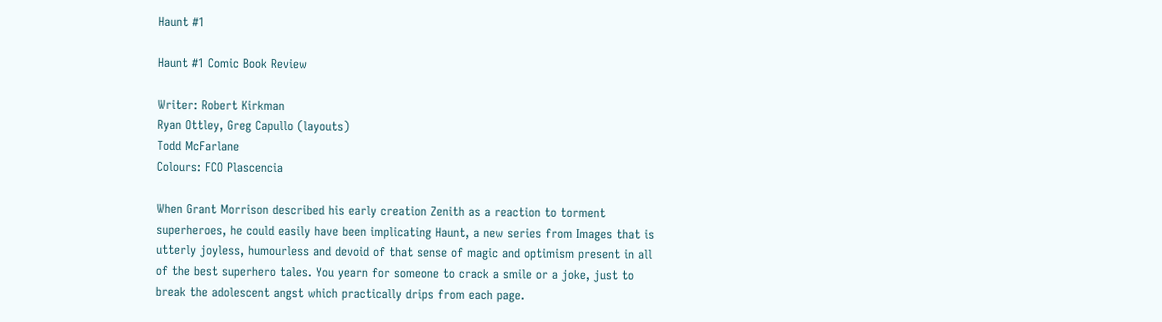Haunt #1

Haunt #1 Comic Book Review

Writer: Robert Kirkman
Ryan Ottley, Greg Capullo (layouts)
Todd McFarlane
Colours: FCO Plascencia

When Grant Morrison described his early creation Zenith as a reaction to torment superheroes, he could easily have been implicating Haunt, a new series from Images that is utterly joyless, humourless and devoid of that sense of magic and optimism present in all of the best superhero tales. You yearn for someone to crack a smile or a joke, just to break the adolescent angst which practically drips from each page.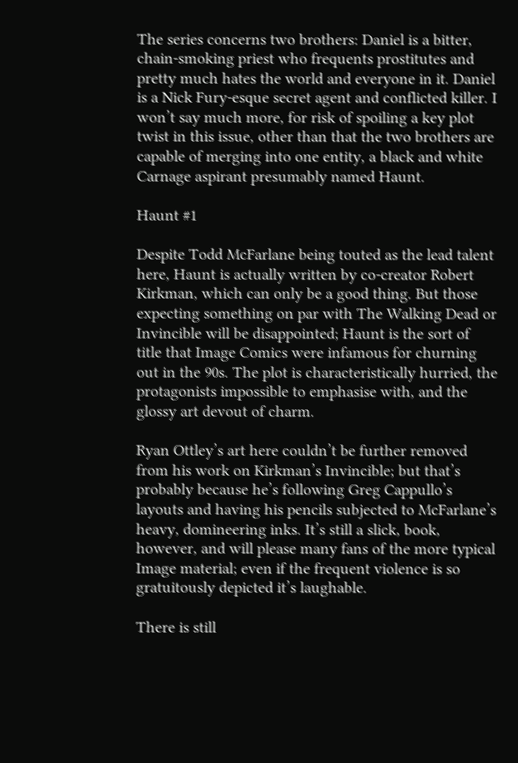The series concerns two brothers: Daniel is a bitter, chain-smoking priest who frequents prostitutes and pretty much hates the world and everyone in it. Daniel is a Nick Fury-esque secret agent and conflicted killer. I won’t say much more, for risk of spoiling a key plot twist in this issue, other than that the two brothers are capable of merging into one entity, a black and white Carnage aspirant presumably named Haunt.

Haunt #1

Despite Todd McFarlane being touted as the lead talent here, Haunt is actually written by co-creator Robert Kirkman, which can only be a good thing. But those expecting something on par with The Walking Dead or Invincible will be disappointed; Haunt is the sort of title that Image Comics were infamous for churning out in the 90s. The plot is characteristically hurried, the protagonists impossible to emphasise with, and the glossy art devout of charm.

Ryan Ottley’s art here couldn’t be further removed from his work on Kirkman’s Invincible; but that’s probably because he’s following Greg Cappullo’s layouts and having his pencils subjected to McFarlane’s heavy, domineering inks. It’s still a slick, book, however, and will please many fans of the more typical Image material; even if the frequent violence is so gratuitously depicted it’s laughable.

There is still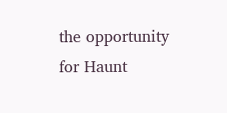the opportunity for Haunt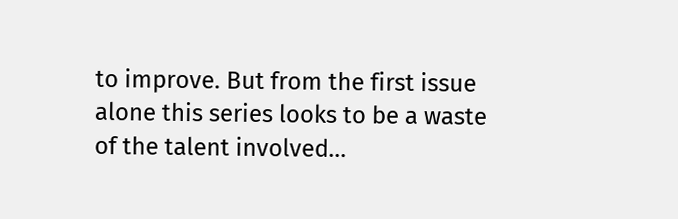to improve. But from the first issue alone this series looks to be a waste of the talent involved…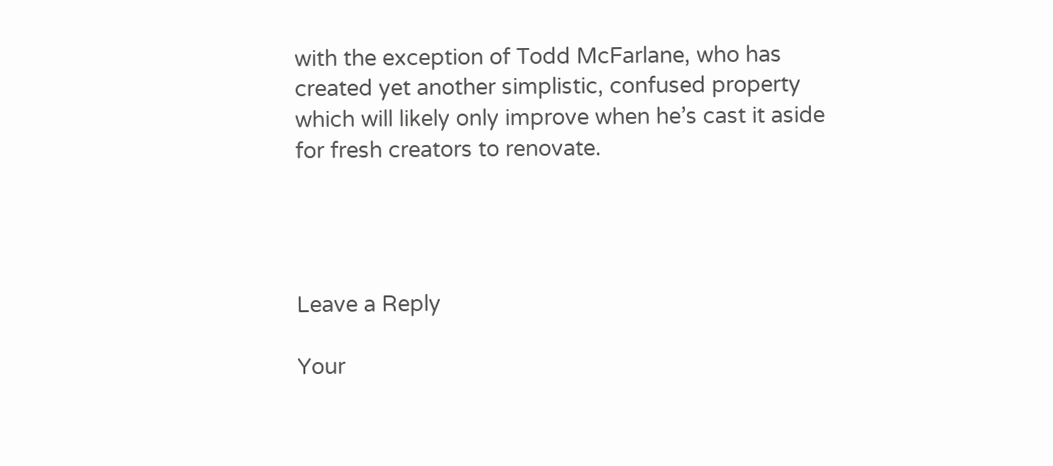with the exception of Todd McFarlane, who has created yet another simplistic, confused property which will likely only improve when he’s cast it aside for fresh creators to renovate.




Leave a Reply

Your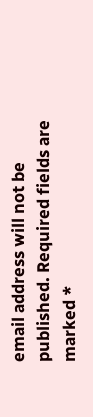email address will not be published. Required fields are marked *